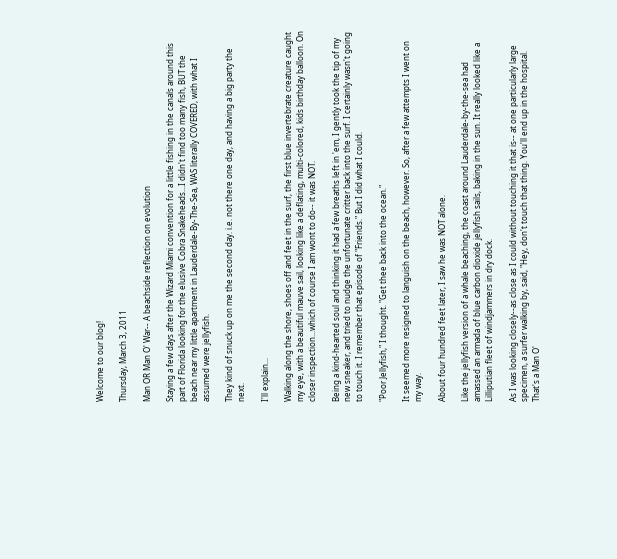Welcome to our blog!

Thursday, March 3, 2011

Man OR Man O' War-- A beachside reflection on evolution

Staying a few days after the Wizard Miami convention for a little fishing in the canals around this part of Florida looking for the elusive Cobra Snakeheads...I didn't find too many fish, BUT the beach near my little apartment in Lauderdale-By-The-Sea, WAS literally COVERED, with what I assumed were jellyfish.

They kind of snuck up on me the second day. i.e. not there one day, and having a big party the next.

I'll explain...

Walking along the shore, shoes off and feet in the surf, the first blue invertebrate creature caught my eye, with a beautiful mauve sail, looking like a deflating, multi-colored, kids birthday balloon. On closer inspection...which of course I am wont to do-- it was NOT.

Being a kind-hearted soul and thinking it had a few breaths left in 'em, I gently took the tip of my new sneaker, and tried to nudge the unfortunate critter back into the surf. I certainly wasn't going to touch it. I remember that episode of "Friends." But I did what I could.

"Poor Jellyfish," I thought. "Get thee back into the ocean."

It seemed more resigned to languish on the beach, however. So, after a few attempts I went on my way.

About four hundred feet later, I saw he was NOT alone.

Like the jellyfish version of a whale beaching, the coast around Lauderdale-by-the-sea had amassed an armada of blue carbon dioxide jellyfish sails, baking in the sun. It really looked like a Lilliputian fleet of windjammers in dry dock.

As I was looking closely--as close as I could without touching it that is-- at one particularly large specimen, a surfer walking by, said, "Hey, don't touch that thing. You'll end up in the hospital. That's a Man O'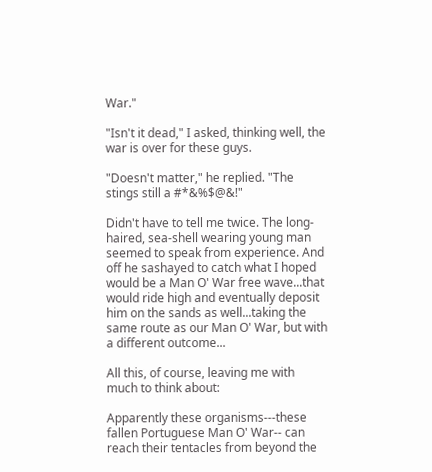War."

"Isn't it dead," I asked, thinking well, the war is over for these guys.

"Doesn't matter," he replied. "The stings still a #*&%$@&!"

Didn't have to tell me twice. The long-haired, sea-shell wearing young man seemed to speak from experience. And off he sashayed to catch what I hoped would be a Man O' War free wave...that would ride high and eventually deposit him on the sands as well...taking the same route as our Man O' War, but with a different outcome...

All this, of course, leaving me with much to think about:

Apparently these organisms---these fallen Portuguese Man O' War-- can reach their tentacles from beyond the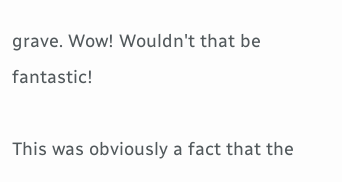grave. Wow! Wouldn't that be fantastic!

This was obviously a fact that the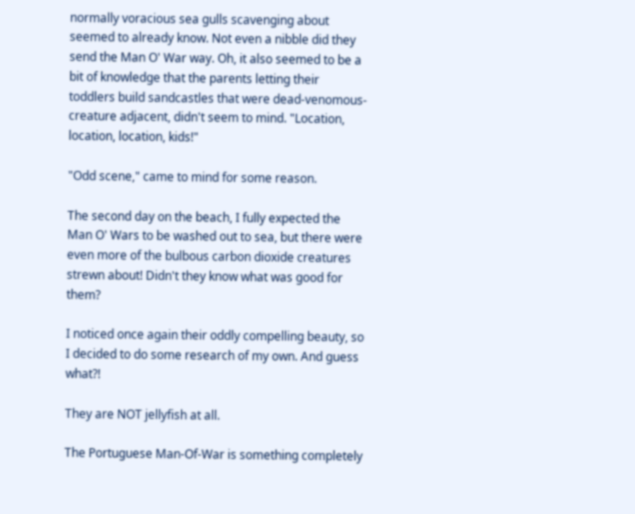normally voracious sea gulls scavenging about seemed to already know. Not even a nibble did they send the Man O' War way. Oh, it also seemed to be a bit of knowledge that the parents letting their toddlers build sandcastles that were dead-venomous-creature adjacent, didn't seem to mind. "Location, location, location, kids!"

"Odd scene," came to mind for some reason.

The second day on the beach, I fully expected the Man O' Wars to be washed out to sea, but there were even more of the bulbous carbon dioxide creatures strewn about! Didn't they know what was good for them?

I noticed once again their oddly compelling beauty, so I decided to do some research of my own. And guess what?!

They are NOT jellyfish at all.

The Portuguese Man-Of-War is something completely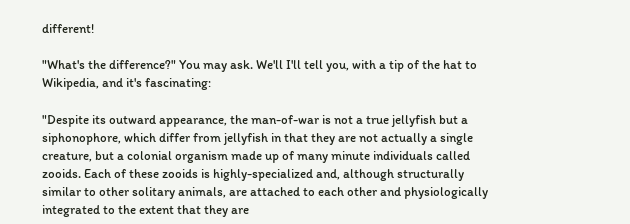different!

"What's the difference?" You may ask. We'll I'll tell you, with a tip of the hat to Wikipedia, and it's fascinating:

"Despite its outward appearance, the man-of-war is not a true jellyfish but a siphonophore, which differ from jellyfish in that they are not actually a single creature, but a colonial organism made up of many minute individuals called zooids. Each of these zooids is highly-specialized and, although structurally similar to other solitary animals, are attached to each other and physiologically integrated to the extent that they are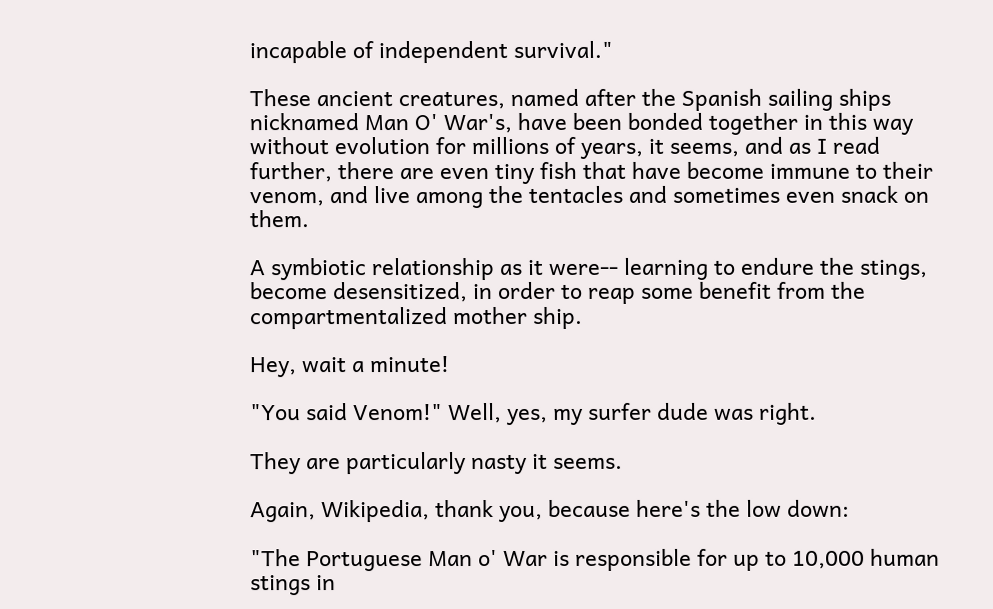incapable of independent survival."

These ancient creatures, named after the Spanish sailing ships nicknamed Man O' War's, have been bonded together in this way without evolution for millions of years, it seems, and as I read further, there are even tiny fish that have become immune to their venom, and live among the tentacles and sometimes even snack on them.

A symbiotic relationship as it were-- learning to endure the stings, become desensitized, in order to reap some benefit from the compartmentalized mother ship.

Hey, wait a minute!

"You said Venom!" Well, yes, my surfer dude was right.

They are particularly nasty it seems.

Again, Wikipedia, thank you, because here's the low down:

"The Portuguese Man o' War is responsible for up to 10,000 human stings in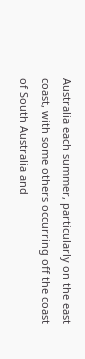Australia each summer, particularly on the east coast, with some others occurring off the coast of South Australia and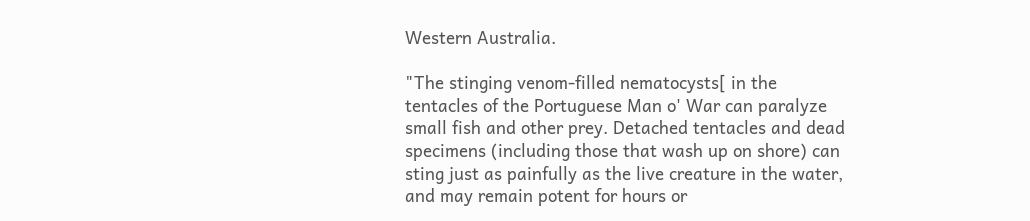Western Australia.

"The stinging venom-filled nematocysts[ in the tentacles of the Portuguese Man o' War can paralyze small fish and other prey. Detached tentacles and dead specimens (including those that wash up on shore) can sting just as painfully as the live creature in the water, and may remain potent for hours or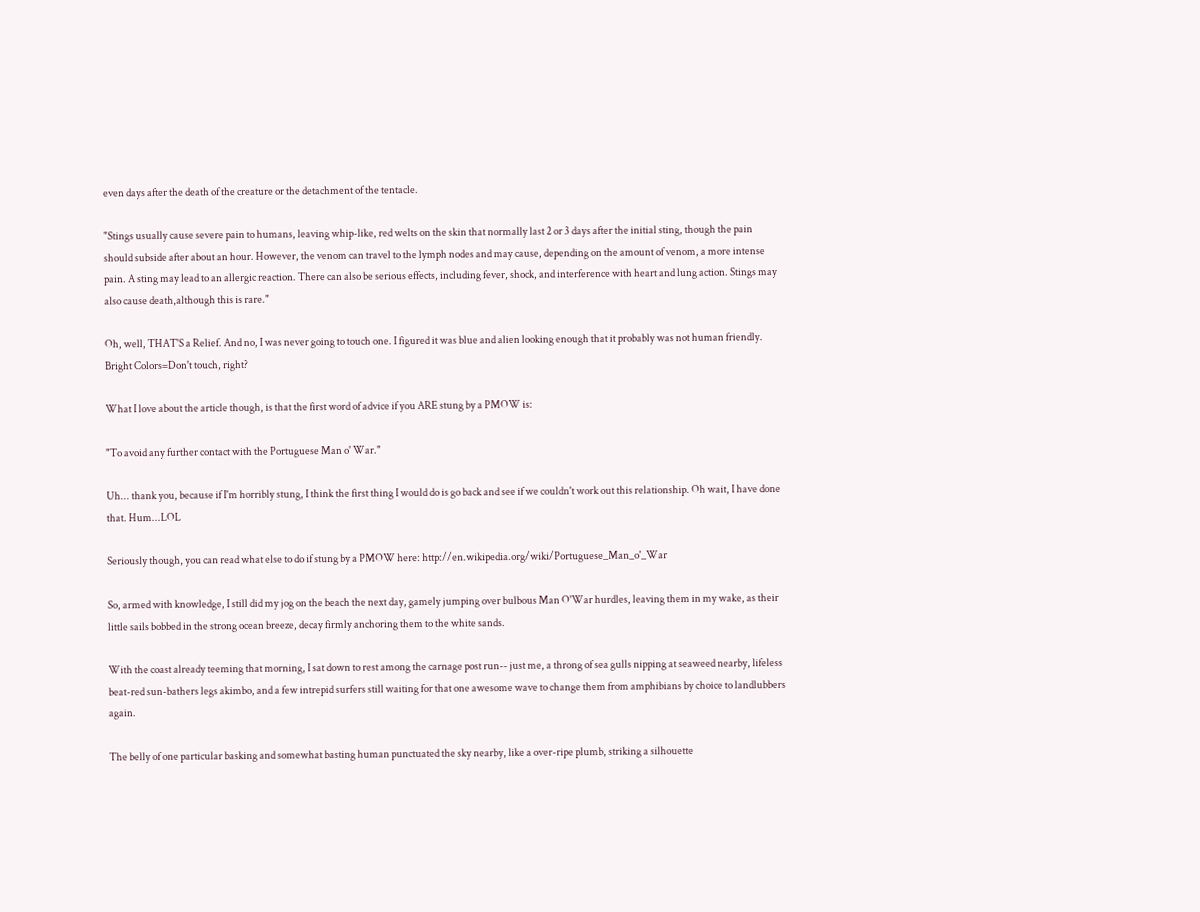even days after the death of the creature or the detachment of the tentacle.

"Stings usually cause severe pain to humans, leaving whip-like, red welts on the skin that normally last 2 or 3 days after the initial sting, though the pain should subside after about an hour. However, the venom can travel to the lymph nodes and may cause, depending on the amount of venom, a more intense pain. A sting may lead to an allergic reaction. There can also be serious effects, including fever, shock, and interference with heart and lung action. Stings may also cause death,although this is rare."

Oh, well, THAT'S a Relief. And no, I was never going to touch one. I figured it was blue and alien looking enough that it probably was not human friendly. Bright Colors=Don't touch, right?

What I love about the article though, is that the first word of advice if you ARE stung by a PMOW is:

"To avoid any further contact with the Portuguese Man o' War."

Uh... thank you, because if I'm horribly stung, I think the first thing I would do is go back and see if we couldn't work out this relationship. Oh wait, I have done that. Hum...LOL

Seriously though, you can read what else to do if stung by a PMOW here: http://en.wikipedia.org/wiki/Portuguese_Man_o'_War

So, armed with knowledge, I still did my jog on the beach the next day, gamely jumping over bulbous Man O'War hurdles, leaving them in my wake, as their little sails bobbed in the strong ocean breeze, decay firmly anchoring them to the white sands.

With the coast already teeming that morning, I sat down to rest among the carnage post run-- just me, a throng of sea gulls nipping at seaweed nearby, lifeless beat-red sun-bathers legs akimbo, and a few intrepid surfers still waiting for that one awesome wave to change them from amphibians by choice to landlubbers again.

The belly of one particular basking and somewhat basting human punctuated the sky nearby, like a over-ripe plumb, striking a silhouette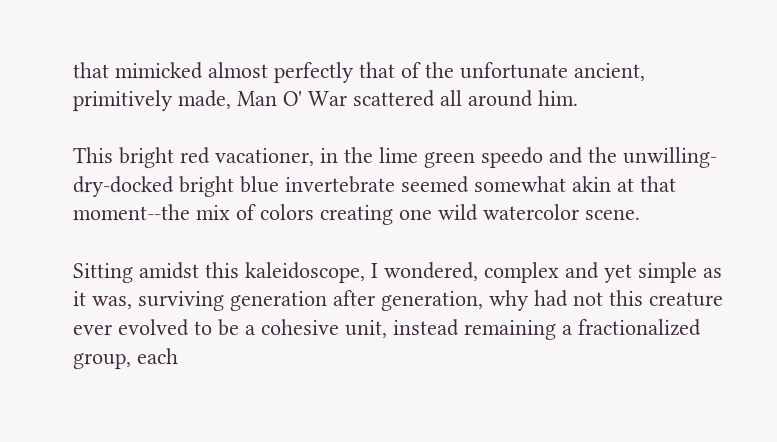that mimicked almost perfectly that of the unfortunate ancient, primitively made, Man O' War scattered all around him.

This bright red vacationer, in the lime green speedo and the unwilling-dry-docked bright blue invertebrate seemed somewhat akin at that moment--the mix of colors creating one wild watercolor scene.

Sitting amidst this kaleidoscope, I wondered, complex and yet simple as it was, surviving generation after generation, why had not this creature ever evolved to be a cohesive unit, instead remaining a fractionalized group, each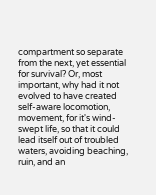compartment so separate from the next, yet essential for survival? Or, most important, why had it not evolved to have created self-aware locomotion, movement, for it's wind-swept life, so that it could lead itself out of troubled waters, avoiding beaching, ruin, and an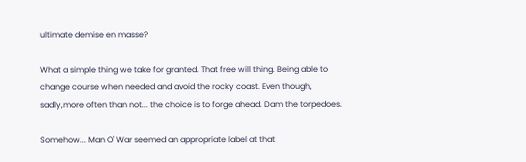ultimate demise en masse?

What a simple thing we take for granted. That free will thing. Being able to change course when needed and avoid the rocky coast. Even though, sadly,more often than not... the choice is to forge ahead. Dam the torpedoes.

Somehow... Man O' War seemed an appropriate label at that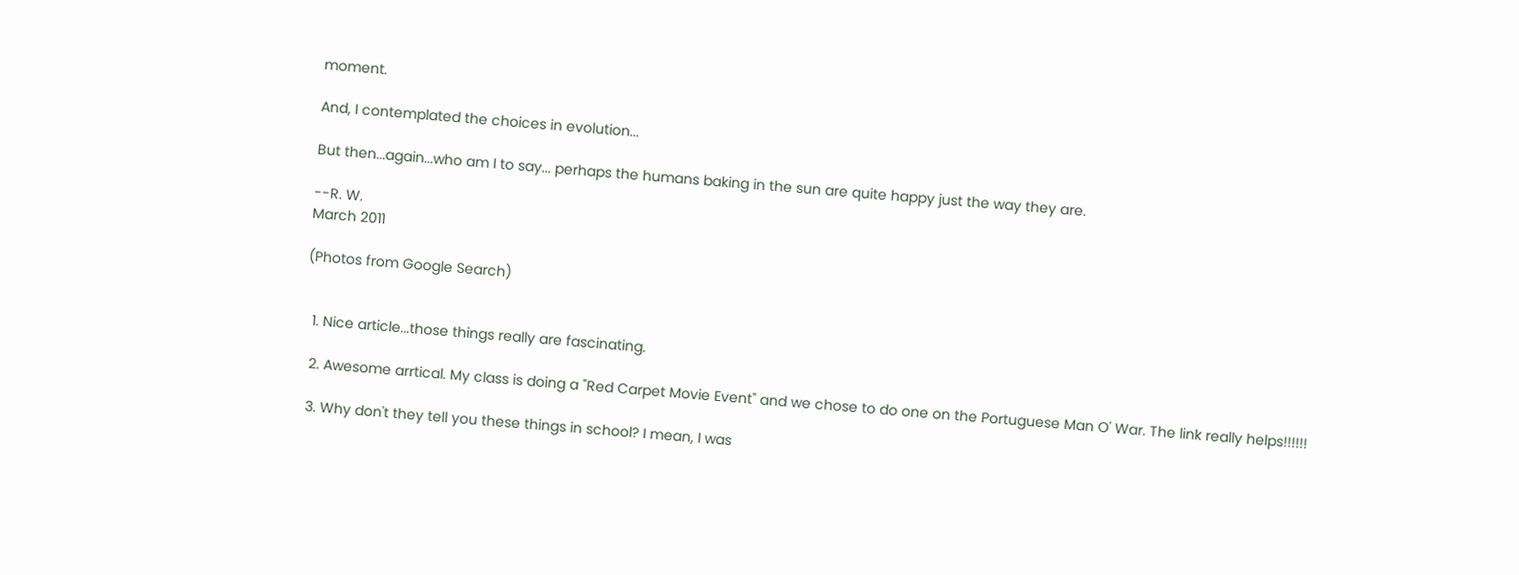moment.

And, I contemplated the choices in evolution...

But then...again...who am I to say... perhaps the humans baking in the sun are quite happy just the way they are.

--R. W.
March 2011

(Photos from Google Search)


  1. Nice article...those things really are fascinating.

  2. Awesome arrtical. My class is doing a "Red Carpet Movie Event" and we chose to do one on the Portuguese Man O' War. The link really helps!!!!!!

  3. Why don't they tell you these things in school? I mean, I was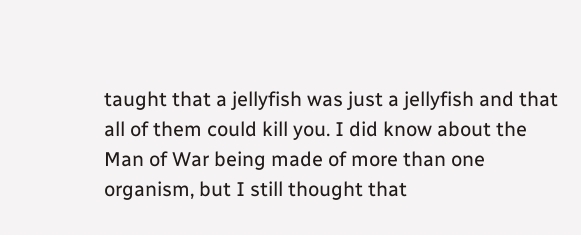taught that a jellyfish was just a jellyfish and that all of them could kill you. I did know about the Man of War being made of more than one organism, but I still thought that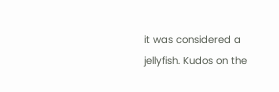it was considered a jellyfish. Kudos on the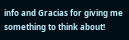info and Gracias for giving me something to think about!